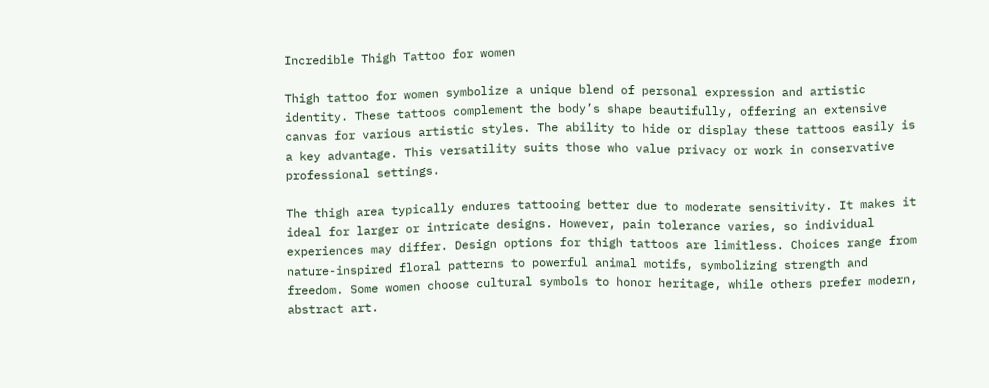Incredible Thigh Tattoo for women

Thigh tattoo for women symbolize a unique blend of personal expression and artistic identity. These tattoos complement the body’s shape beautifully, offering an extensive canvas for various artistic styles. The ability to hide or display these tattoos easily is a key advantage. This versatility suits those who value privacy or work in conservative professional settings.

The thigh area typically endures tattooing better due to moderate sensitivity. It makes it ideal for larger or intricate designs. However, pain tolerance varies, so individual experiences may differ. Design options for thigh tattoos are limitless. Choices range from nature-inspired floral patterns to powerful animal motifs, symbolizing strength and freedom. Some women choose cultural symbols to honor heritage, while others prefer modern, abstract art.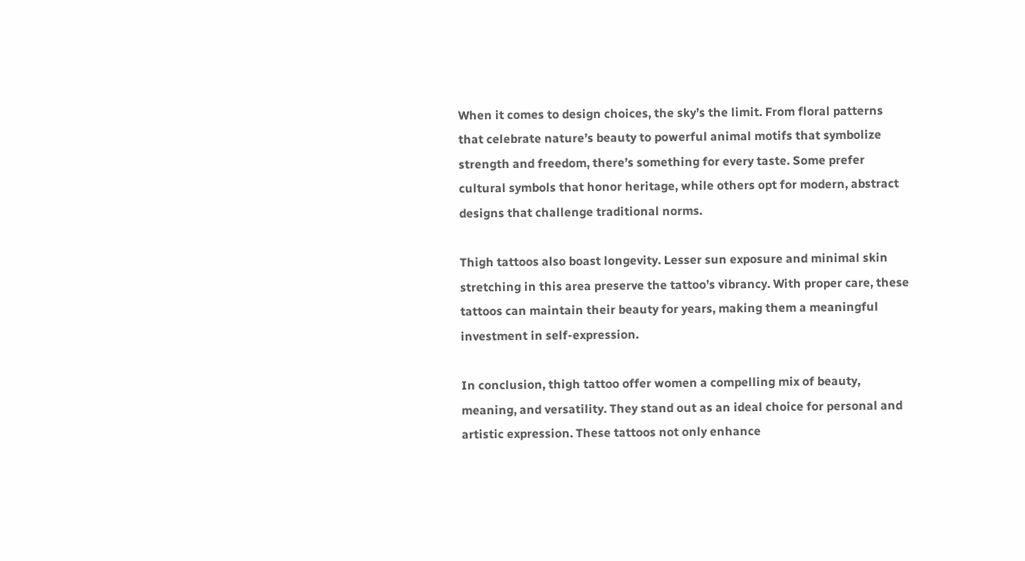When it comes to design choices, the sky’s the limit. From floral patterns that celebrate nature’s beauty to powerful animal motifs that symbolize strength and freedom, there’s something for every taste. Some prefer cultural symbols that honor heritage, while others opt for modern, abstract designs that challenge traditional norms.

Thigh tattoos also boast longevity. Lesser sun exposure and minimal skin stretching in this area preserve the tattoo’s vibrancy. With proper care, these tattoos can maintain their beauty for years, making them a meaningful investment in self-expression.

In conclusion, thigh tattoo offer women a compelling mix of beauty, meaning, and versatility. They stand out as an ideal choice for personal and artistic expression. These tattoos not only enhance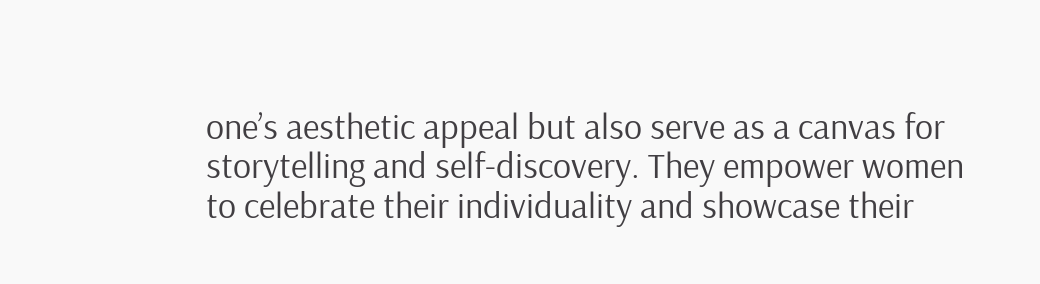one’s aesthetic appeal but also serve as a canvas for storytelling and self-discovery. They empower women to celebrate their individuality and showcase their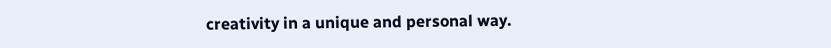creativity in a unique and personal way.